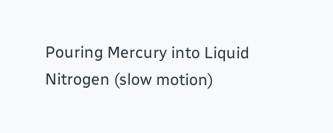Pouring Mercury into Liquid Nitrogen (slow motion)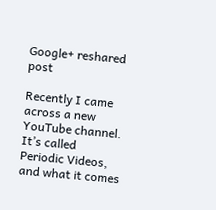Google+ reshared post

Recently I came across a new YouTube channel. It’s called Periodic Videos, and what it comes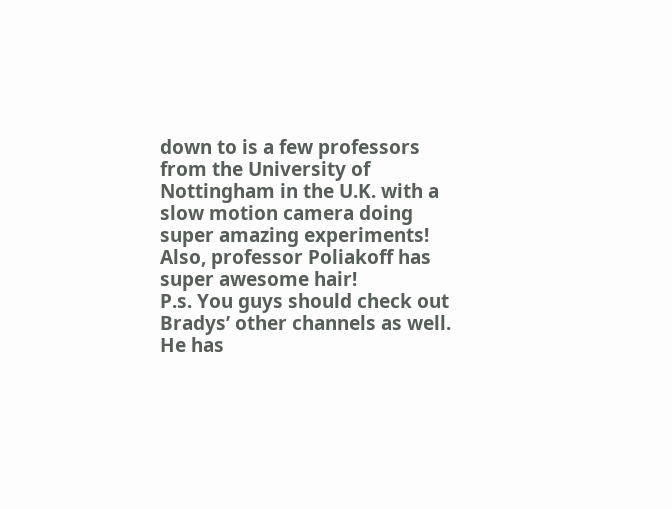down to is a few professors from the University of Nottingham in the U.K. with a slow motion camera doing super amazing experiments!
Also, professor Poliakoff has super awesome hair!
P.s. You guys should check out Bradys’ other channels as well. He has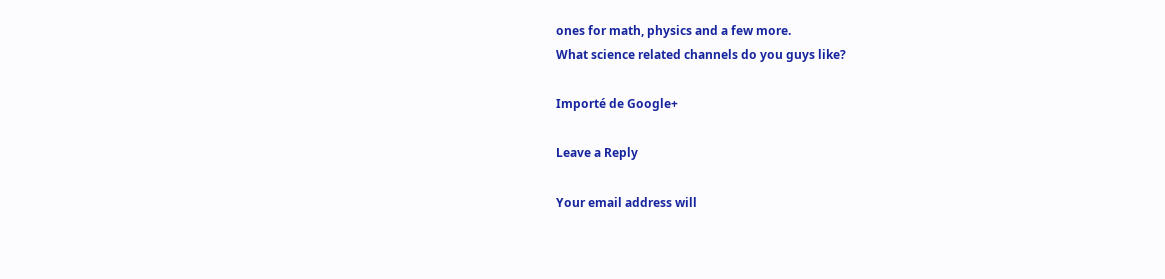ones for math, physics and a few more.
What science related channels do you guys like?

Importé de Google+

Leave a Reply

Your email address will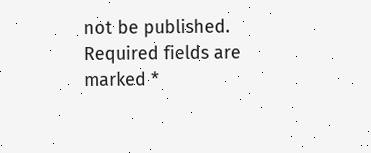not be published. Required fields are marked *